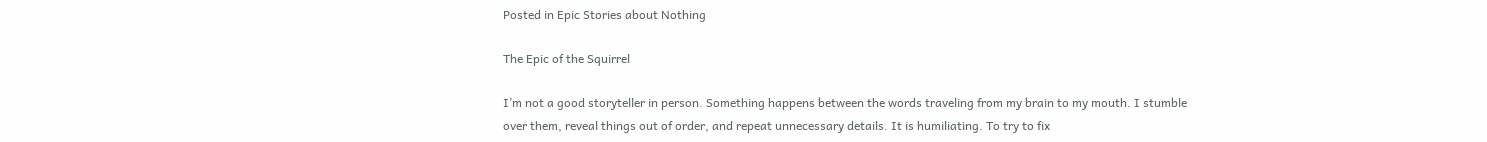Posted in Epic Stories about Nothing

The Epic of the Squirrel

I’m not a good storyteller in person. Something happens between the words traveling from my brain to my mouth. I stumble over them, reveal things out of order, and repeat unnecessary details. It is humiliating. To try to fix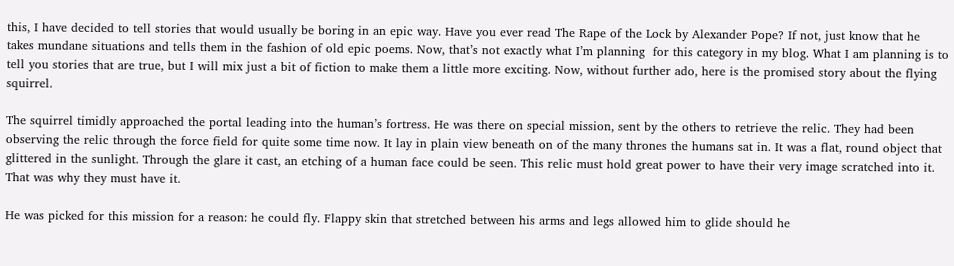this, I have decided to tell stories that would usually be boring in an epic way. Have you ever read The Rape of the Lock by Alexander Pope? If not, just know that he takes mundane situations and tells them in the fashion of old epic poems. Now, that’s not exactly what I’m planning  for this category in my blog. What I am planning is to tell you stories that are true, but I will mix just a bit of fiction to make them a little more exciting. Now, without further ado, here is the promised story about the flying squirrel.

The squirrel timidly approached the portal leading into the human’s fortress. He was there on special mission, sent by the others to retrieve the relic. They had been observing the relic through the force field for quite some time now. It lay in plain view beneath on of the many thrones the humans sat in. It was a flat, round object that glittered in the sunlight. Through the glare it cast, an etching of a human face could be seen. This relic must hold great power to have their very image scratched into it. That was why they must have it.

He was picked for this mission for a reason: he could fly. Flappy skin that stretched between his arms and legs allowed him to glide should he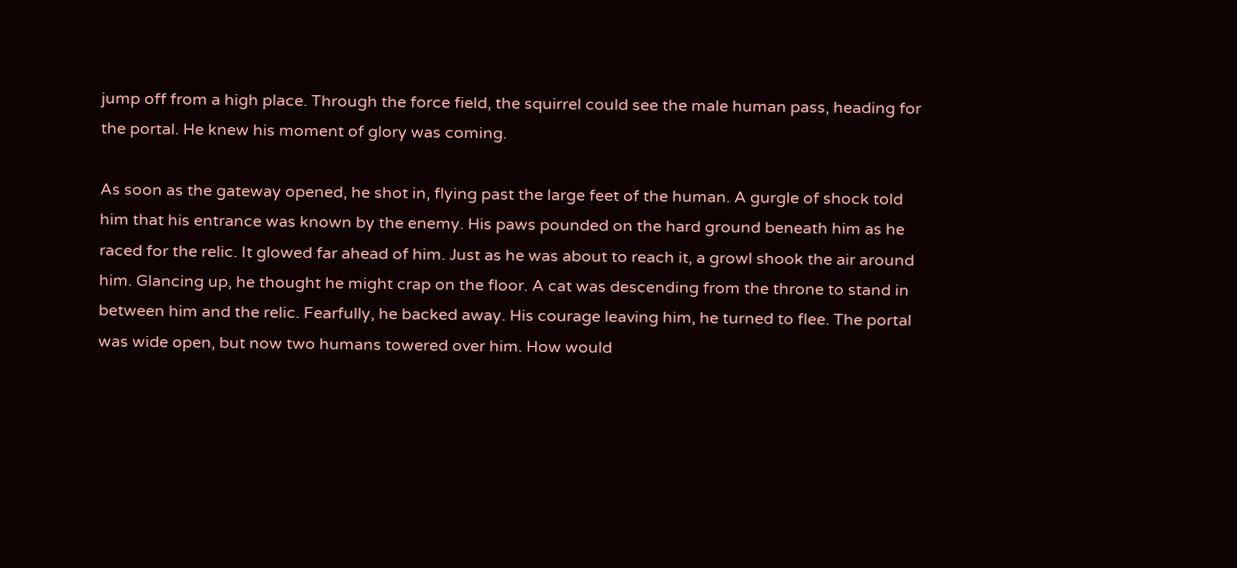jump off from a high place. Through the force field, the squirrel could see the male human pass, heading for the portal. He knew his moment of glory was coming.

As soon as the gateway opened, he shot in, flying past the large feet of the human. A gurgle of shock told him that his entrance was known by the enemy. His paws pounded on the hard ground beneath him as he raced for the relic. It glowed far ahead of him. Just as he was about to reach it, a growl shook the air around him. Glancing up, he thought he might crap on the floor. A cat was descending from the throne to stand in between him and the relic. Fearfully, he backed away. His courage leaving him, he turned to flee. The portal was wide open, but now two humans towered over him. How would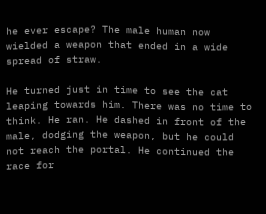he ever escape? The male human now wielded a weapon that ended in a wide spread of straw.

He turned just in time to see the cat leaping towards him. There was no time to think. He ran. He dashed in front of the male, dodging the weapon, but he could not reach the portal. He continued the race for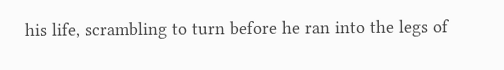his life, scrambling to turn before he ran into the legs of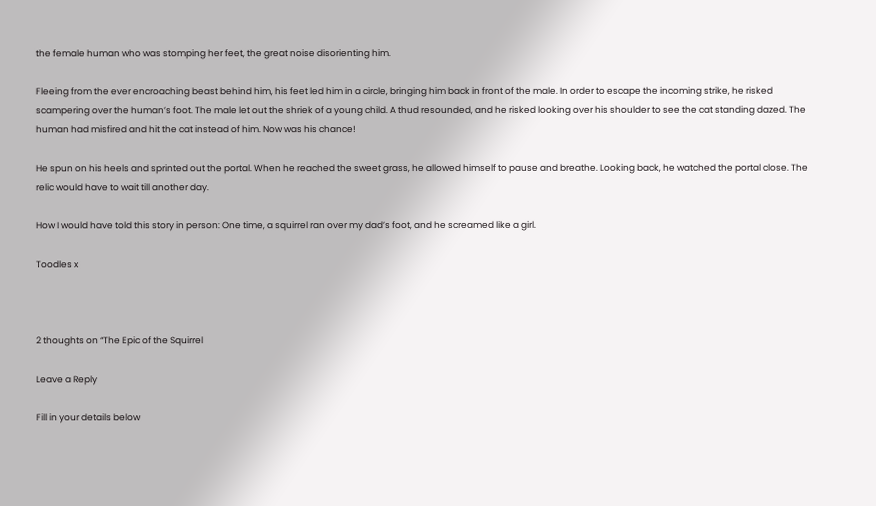the female human who was stomping her feet, the great noise disorienting him.

Fleeing from the ever encroaching beast behind him, his feet led him in a circle, bringing him back in front of the male. In order to escape the incoming strike, he risked scampering over the human’s foot. The male let out the shriek of a young child. A thud resounded, and he risked looking over his shoulder to see the cat standing dazed. The human had misfired and hit the cat instead of him. Now was his chance!

He spun on his heels and sprinted out the portal. When he reached the sweet grass, he allowed himself to pause and breathe. Looking back, he watched the portal close. The relic would have to wait till another day.

How I would have told this story in person: One time, a squirrel ran over my dad’s foot, and he screamed like a girl.

Toodles x



2 thoughts on “The Epic of the Squirrel

Leave a Reply

Fill in your details below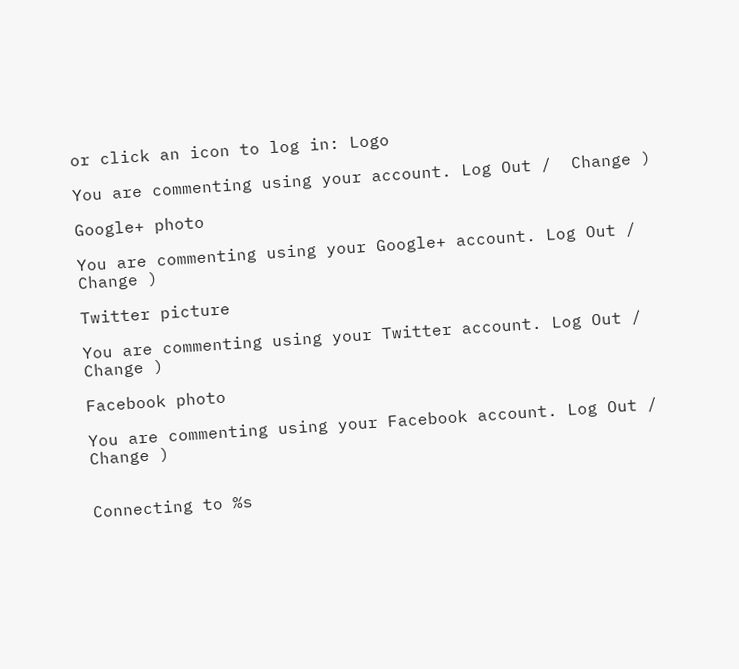or click an icon to log in: Logo

You are commenting using your account. Log Out /  Change )

Google+ photo

You are commenting using your Google+ account. Log Out /  Change )

Twitter picture

You are commenting using your Twitter account. Log Out /  Change )

Facebook photo

You are commenting using your Facebook account. Log Out /  Change )


Connecting to %s